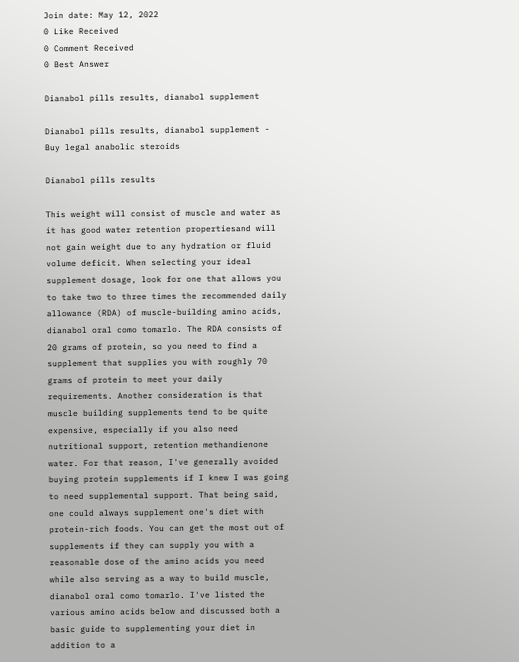Join date: May 12, 2022
0 Like Received
0 Comment Received
0 Best Answer

Dianabol pills results, dianabol supplement

Dianabol pills results, dianabol supplement - Buy legal anabolic steroids

Dianabol pills results

This weight will consist of muscle and water as it has good water retention propertiesand will not gain weight due to any hydration or fluid volume deficit. When selecting your ideal supplement dosage, look for one that allows you to take two to three times the recommended daily allowance (RDA) of muscle-building amino acids, dianabol oral como tomarlo. The RDA consists of 20 grams of protein, so you need to find a supplement that supplies you with roughly 70 grams of protein to meet your daily requirements. Another consideration is that muscle building supplements tend to be quite expensive, especially if you also need nutritional support, retention methandienone water. For that reason, I've generally avoided buying protein supplements if I knew I was going to need supplemental support. That being said, one could always supplement one's diet with protein-rich foods. You can get the most out of supplements if they can supply you with a reasonable dose of the amino acids you need while also serving as a way to build muscle, dianabol oral como tomarlo. I've listed the various amino acids below and discussed both a basic guide to supplementing your diet in addition to a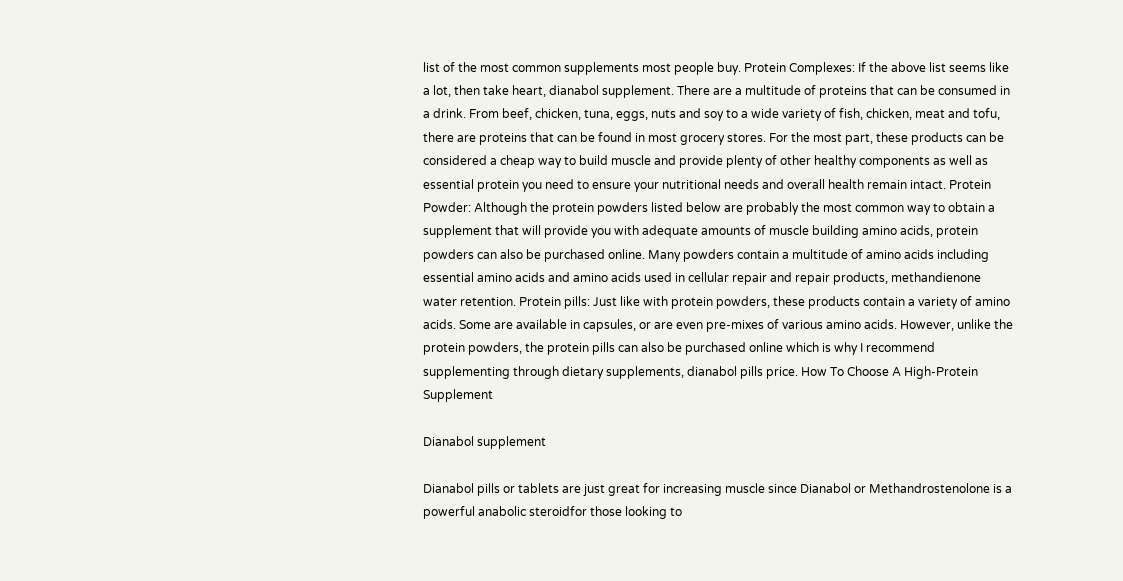list of the most common supplements most people buy. Protein Complexes: If the above list seems like a lot, then take heart, dianabol supplement. There are a multitude of proteins that can be consumed in a drink. From beef, chicken, tuna, eggs, nuts and soy to a wide variety of fish, chicken, meat and tofu, there are proteins that can be found in most grocery stores. For the most part, these products can be considered a cheap way to build muscle and provide plenty of other healthy components as well as essential protein you need to ensure your nutritional needs and overall health remain intact. Protein Powder: Although the protein powders listed below are probably the most common way to obtain a supplement that will provide you with adequate amounts of muscle building amino acids, protein powders can also be purchased online. Many powders contain a multitude of amino acids including essential amino acids and amino acids used in cellular repair and repair products, methandienone water retention. Protein pills: Just like with protein powders, these products contain a variety of amino acids. Some are available in capsules, or are even pre-mixes of various amino acids. However, unlike the protein powders, the protein pills can also be purchased online which is why I recommend supplementing through dietary supplements, dianabol pills price. How To Choose A High-Protein Supplement

Dianabol supplement

Dianabol pills or tablets are just great for increasing muscle since Dianabol or Methandrostenolone is a powerful anabolic steroidfor those looking to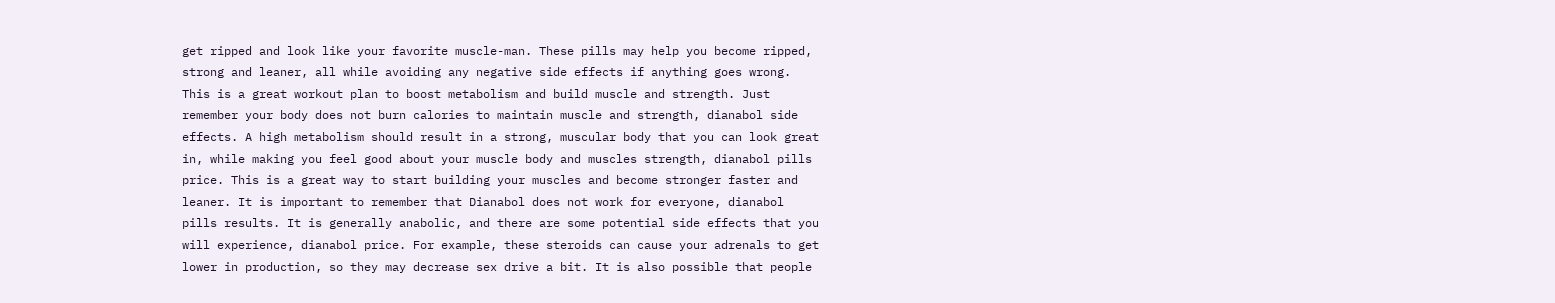get ripped and look like your favorite muscle-man. These pills may help you become ripped, strong and leaner, all while avoiding any negative side effects if anything goes wrong. This is a great workout plan to boost metabolism and build muscle and strength. Just remember your body does not burn calories to maintain muscle and strength, dianabol side effects. A high metabolism should result in a strong, muscular body that you can look great in, while making you feel good about your muscle body and muscles strength, dianabol pills price. This is a great way to start building your muscles and become stronger faster and leaner. It is important to remember that Dianabol does not work for everyone, dianabol pills results. It is generally anabolic, and there are some potential side effects that you will experience, dianabol price. For example, these steroids can cause your adrenals to get lower in production, so they may decrease sex drive a bit. It is also possible that people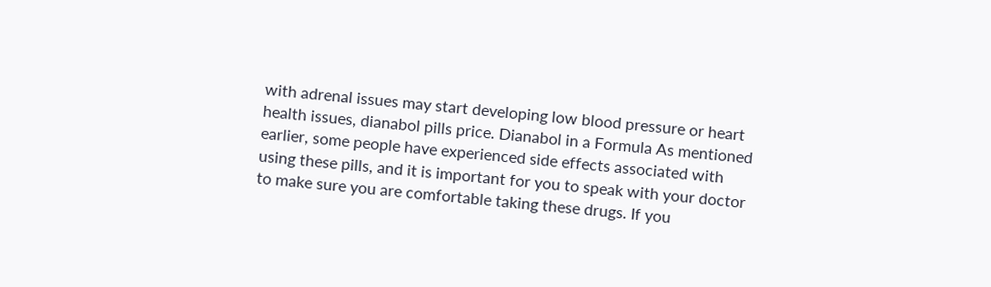with adrenal issues may start developing low blood pressure or heart health issues, dianabol pills price. Dianabol in a Formula As mentioned earlier, some people have experienced side effects associated with using these pills, and it is important for you to speak with your doctor to make sure you are comfortable taking these drugs. If you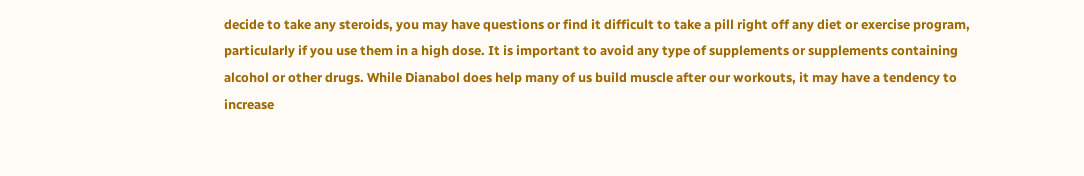decide to take any steroids, you may have questions or find it difficult to take a pill right off any diet or exercise program, particularly if you use them in a high dose. It is important to avoid any type of supplements or supplements containing alcohol or other drugs. While Dianabol does help many of us build muscle after our workouts, it may have a tendency to increase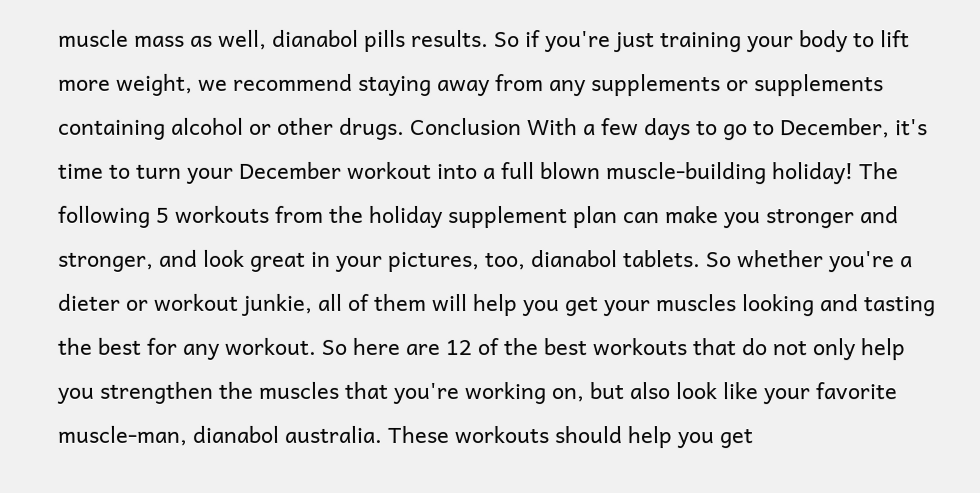muscle mass as well, dianabol pills results. So if you're just training your body to lift more weight, we recommend staying away from any supplements or supplements containing alcohol or other drugs. Conclusion With a few days to go to December, it's time to turn your December workout into a full blown muscle-building holiday! The following 5 workouts from the holiday supplement plan can make you stronger and stronger, and look great in your pictures, too, dianabol tablets. So whether you're a dieter or workout junkie, all of them will help you get your muscles looking and tasting the best for any workout. So here are 12 of the best workouts that do not only help you strengthen the muscles that you're working on, but also look like your favorite muscle-man, dianabol australia. These workouts should help you get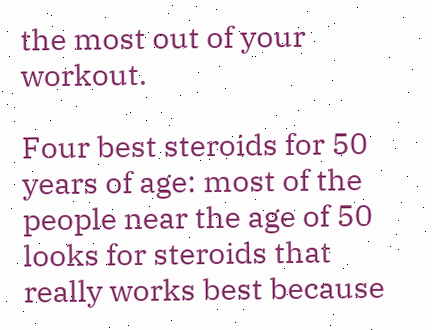the most out of your workout.

Four best steroids for 50 years of age: most of the people near the age of 50 looks for steroids that really works best because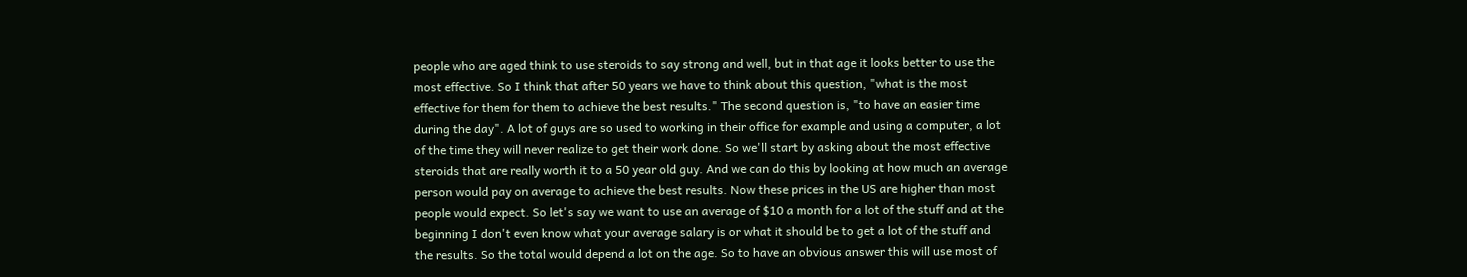people who are aged think to use steroids to say strong and well, but in that age it looks better to use the most effective. So I think that after 50 years we have to think about this question, "what is the most effective for them for them to achieve the best results." The second question is, "to have an easier time during the day". A lot of guys are so used to working in their office for example and using a computer, a lot of the time they will never realize to get their work done. So we'll start by asking about the most effective steroids that are really worth it to a 50 year old guy. And we can do this by looking at how much an average person would pay on average to achieve the best results. Now these prices in the US are higher than most people would expect. So let's say we want to use an average of $10 a month for a lot of the stuff and at the beginning I don't even know what your average salary is or what it should be to get a lot of the stuff and the results. So the total would depend a lot on the age. So to have an obvious answer this will use most of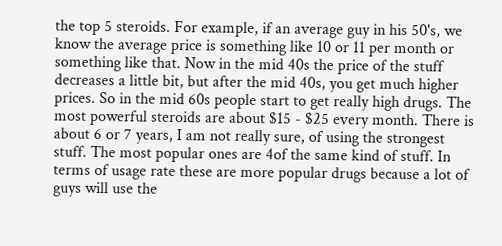the top 5 steroids. For example, if an average guy in his 50's, we know the average price is something like 10 or 11 per month or something like that. Now in the mid 40s the price of the stuff decreases a little bit, but after the mid 40s, you get much higher prices. So in the mid 60s people start to get really high drugs. The most powerful steroids are about $15 - $25 every month. There is about 6 or 7 years, I am not really sure, of using the strongest stuff. The most popular ones are 4of the same kind of stuff. In terms of usage rate these are more popular drugs because a lot of guys will use the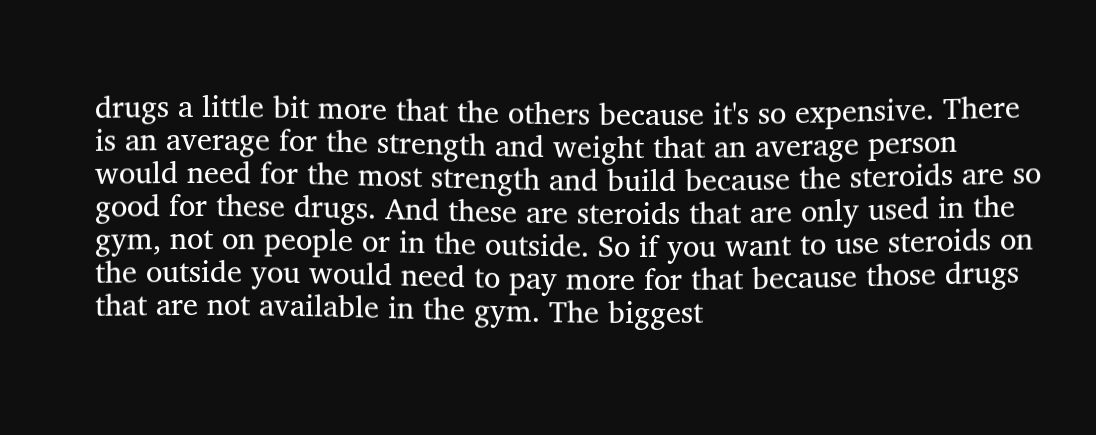drugs a little bit more that the others because it's so expensive. There is an average for the strength and weight that an average person would need for the most strength and build because the steroids are so good for these drugs. And these are steroids that are only used in the gym, not on people or in the outside. So if you want to use steroids on the outside you would need to pay more for that because those drugs that are not available in the gym. The biggest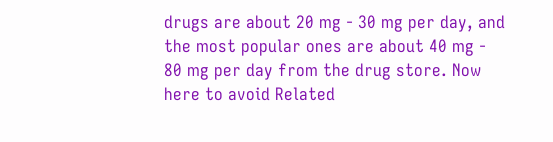drugs are about 20 mg - 30 mg per day, and the most popular ones are about 40 mg - 80 mg per day from the drug store. Now here to avoid Related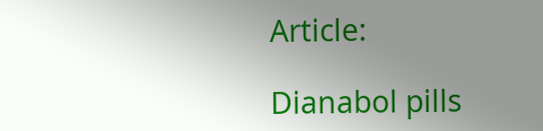Article:

Dianabol pills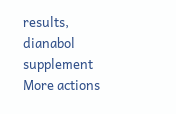results, dianabol supplement
More actions